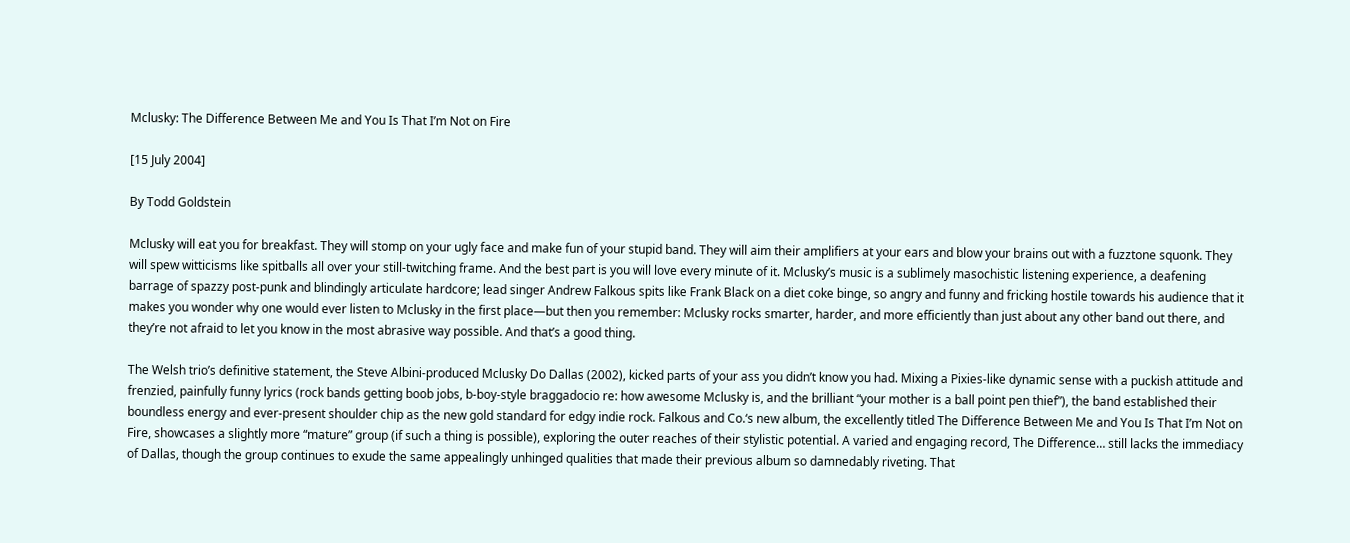Mclusky: The Difference Between Me and You Is That I’m Not on Fire

[15 July 2004]

By Todd Goldstein

Mclusky will eat you for breakfast. They will stomp on your ugly face and make fun of your stupid band. They will aim their amplifiers at your ears and blow your brains out with a fuzztone squonk. They will spew witticisms like spitballs all over your still-twitching frame. And the best part is you will love every minute of it. Mclusky’s music is a sublimely masochistic listening experience, a deafening barrage of spazzy post-punk and blindingly articulate hardcore; lead singer Andrew Falkous spits like Frank Black on a diet coke binge, so angry and funny and fricking hostile towards his audience that it makes you wonder why one would ever listen to Mclusky in the first place—but then you remember: Mclusky rocks smarter, harder, and more efficiently than just about any other band out there, and they’re not afraid to let you know in the most abrasive way possible. And that’s a good thing.

The Welsh trio’s definitive statement, the Steve Albini-produced Mclusky Do Dallas (2002), kicked parts of your ass you didn’t know you had. Mixing a Pixies-like dynamic sense with a puckish attitude and frenzied, painfully funny lyrics (rock bands getting boob jobs, b-boy-style braggadocio re: how awesome Mclusky is, and the brilliant “your mother is a ball point pen thief”), the band established their boundless energy and ever-present shoulder chip as the new gold standard for edgy indie rock. Falkous and Co.‘s new album, the excellently titled The Difference Between Me and You Is That I’m Not on Fire, showcases a slightly more “mature” group (if such a thing is possible), exploring the outer reaches of their stylistic potential. A varied and engaging record, The Difference… still lacks the immediacy of Dallas, though the group continues to exude the same appealingly unhinged qualities that made their previous album so damnedably riveting. That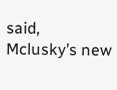said, Mclusky’s new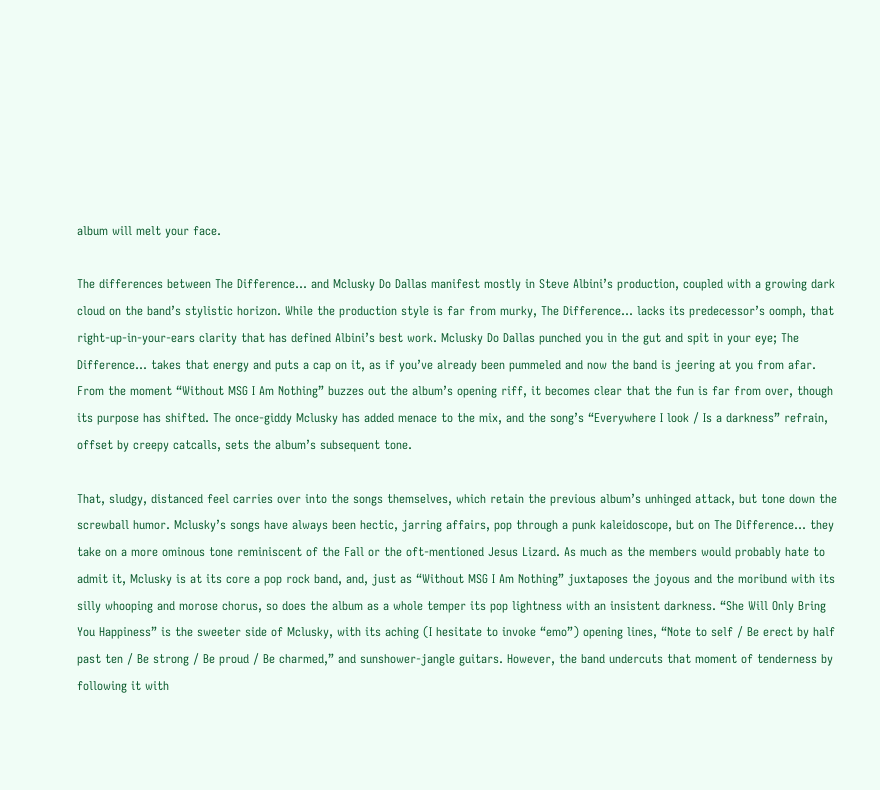album will melt your face.

The differences between The Difference… and Mclusky Do Dallas manifest mostly in Steve Albini’s production, coupled with a growing dark cloud on the band’s stylistic horizon. While the production style is far from murky, The Difference… lacks its predecessor’s oomph, that right-up-in-your-ears clarity that has defined Albini’s best work. Mclusky Do Dallas punched you in the gut and spit in your eye; The Difference… takes that energy and puts a cap on it, as if you’ve already been pummeled and now the band is jeering at you from afar. From the moment “Without MSG I Am Nothing” buzzes out the album’s opening riff, it becomes clear that the fun is far from over, though its purpose has shifted. The once-giddy Mclusky has added menace to the mix, and the song’s “Everywhere I look / Is a darkness” refrain, offset by creepy catcalls, sets the album’s subsequent tone.

That, sludgy, distanced feel carries over into the songs themselves, which retain the previous album’s unhinged attack, but tone down the screwball humor. Mclusky’s songs have always been hectic, jarring affairs, pop through a punk kaleidoscope, but on The Difference… they take on a more ominous tone reminiscent of the Fall or the oft-mentioned Jesus Lizard. As much as the members would probably hate to admit it, Mclusky is at its core a pop rock band, and, just as “Without MSG I Am Nothing” juxtaposes the joyous and the moribund with its silly whooping and morose chorus, so does the album as a whole temper its pop lightness with an insistent darkness. “She Will Only Bring You Happiness” is the sweeter side of Mclusky, with its aching (I hesitate to invoke “emo”) opening lines, “Note to self / Be erect by half past ten / Be strong / Be proud / Be charmed,” and sunshower-jangle guitars. However, the band undercuts that moment of tenderness by following it with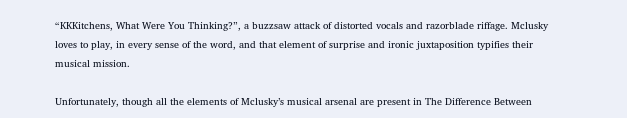“KKKitchens, What Were You Thinking?”, a buzzsaw attack of distorted vocals and razorblade riffage. Mclusky loves to play, in every sense of the word, and that element of surprise and ironic juxtaposition typifies their musical mission.

Unfortunately, though all the elements of Mclusky’s musical arsenal are present in The Difference Between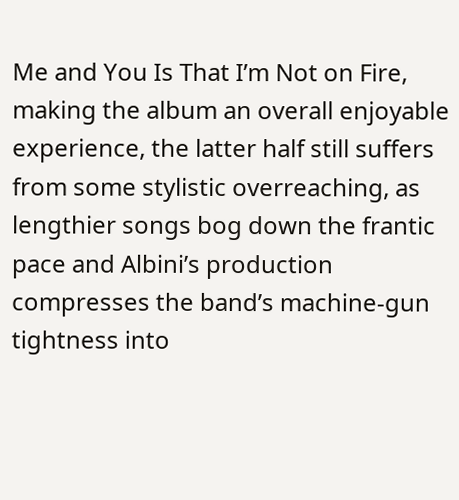Me and You Is That I’m Not on Fire, making the album an overall enjoyable experience, the latter half still suffers from some stylistic overreaching, as lengthier songs bog down the frantic pace and Albini’s production compresses the band’s machine-gun tightness into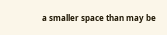a smaller space than may be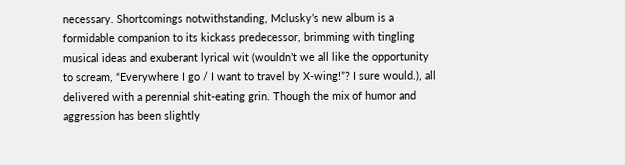necessary. Shortcomings notwithstanding, Mclusky’s new album is a formidable companion to its kickass predecessor, brimming with tingling musical ideas and exuberant lyrical wit (wouldn’t we all like the opportunity to scream, “Everywhere I go / I want to travel by X-wing!”? I sure would.), all delivered with a perennial shit-eating grin. Though the mix of humor and aggression has been slightly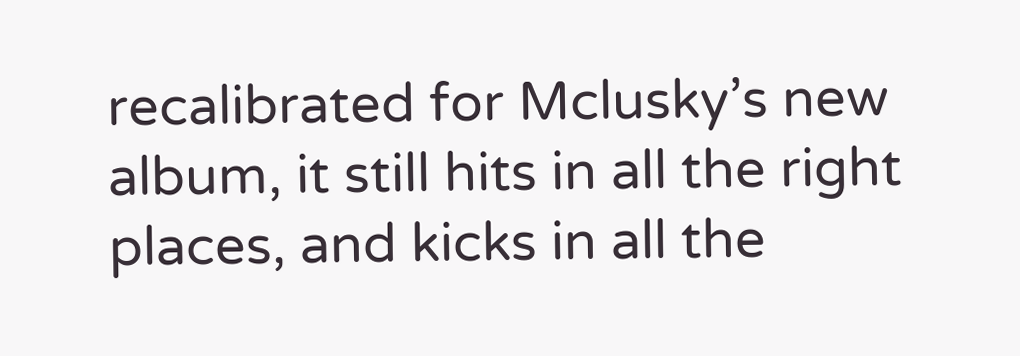recalibrated for Mclusky’s new album, it still hits in all the right places, and kicks in all the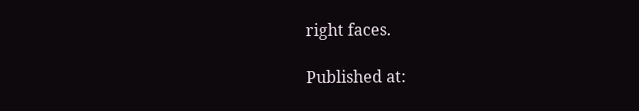right faces.

Published at: